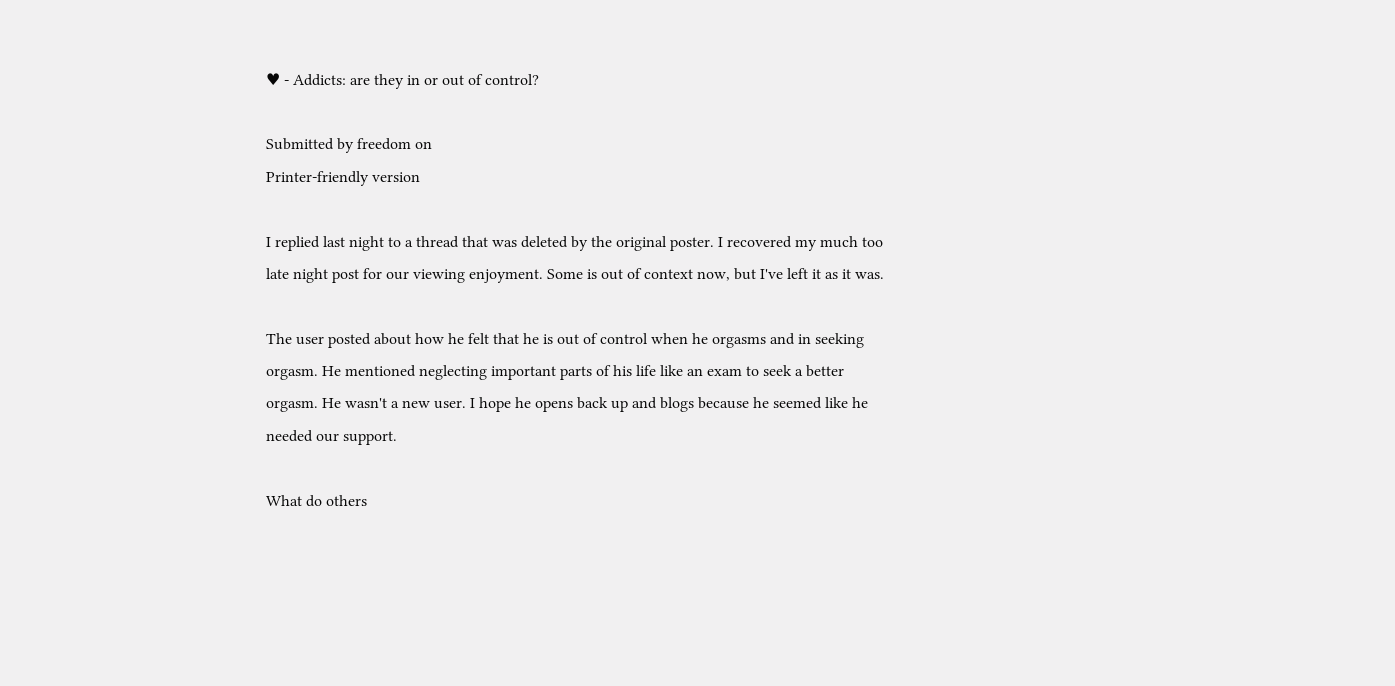♥ - Addicts: are they in or out of control?

Submitted by freedom on
Printer-friendly version

I replied last night to a thread that was deleted by the original poster. I recovered my much too late night post for our viewing enjoyment. Some is out of context now, but I've left it as it was.

The user posted about how he felt that he is out of control when he orgasms and in seeking orgasm. He mentioned neglecting important parts of his life like an exam to seek a better orgasm. He wasn't a new user. I hope he opens back up and blogs because he seemed like he needed our support.

What do others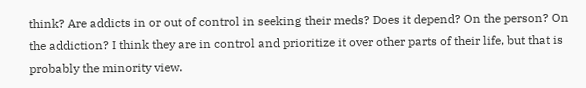think? Are addicts in or out of control in seeking their meds? Does it depend? On the person? On the addiction? I think they are in control and prioritize it over other parts of their life, but that is probably the minority view.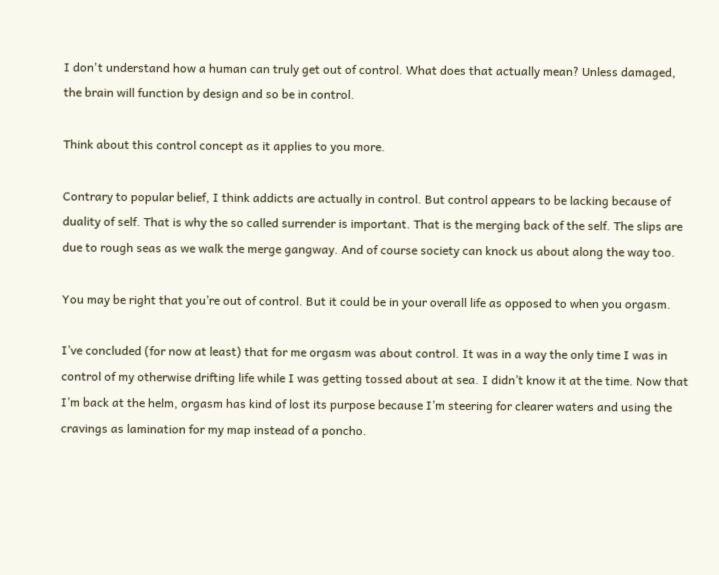I don't understand how a human can truly get out of control. What does that actually mean? Unless damaged, the brain will function by design and so be in control.

Think about this control concept as it applies to you more.

Contrary to popular belief, I think addicts are actually in control. But control appears to be lacking because of duality of self. That is why the so called surrender is important. That is the merging back of the self. The slips are due to rough seas as we walk the merge gangway. And of course society can knock us about along the way too.

You may be right that you’re out of control. But it could be in your overall life as opposed to when you orgasm.

I’ve concluded (for now at least) that for me orgasm was about control. It was in a way the only time I was in control of my otherwise drifting life while I was getting tossed about at sea. I didn’t know it at the time. Now that I’m back at the helm, orgasm has kind of lost its purpose because I’m steering for clearer waters and using the cravings as lamination for my map instead of a poncho.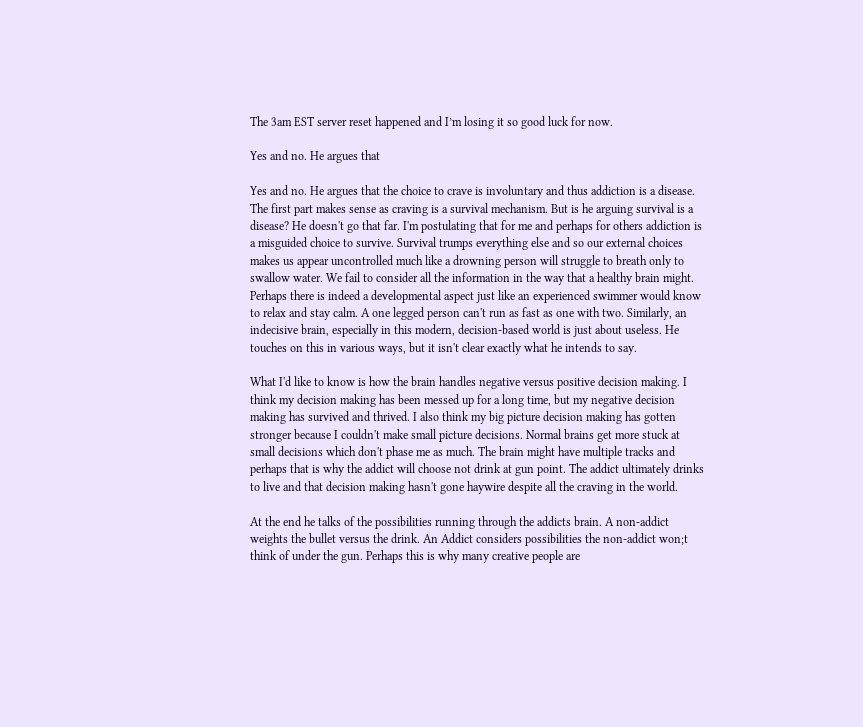The 3am EST server reset happened and I’m losing it so good luck for now.

Yes and no. He argues that

Yes and no. He argues that the choice to crave is involuntary and thus addiction is a disease. The first part makes sense as craving is a survival mechanism. But is he arguing survival is a disease? He doesn't go that far. I'm postulating that for me and perhaps for others addiction is a misguided choice to survive. Survival trumps everything else and so our external choices makes us appear uncontrolled much like a drowning person will struggle to breath only to swallow water. We fail to consider all the information in the way that a healthy brain might. Perhaps there is indeed a developmental aspect just like an experienced swimmer would know to relax and stay calm. A one legged person can't run as fast as one with two. Similarly, an indecisive brain, especially in this modern, decision-based world is just about useless. He touches on this in various ways, but it isn't clear exactly what he intends to say.

What I'd like to know is how the brain handles negative versus positive decision making. I think my decision making has been messed up for a long time, but my negative decision making has survived and thrived. I also think my big picture decision making has gotten stronger because I couldn't make small picture decisions. Normal brains get more stuck at small decisions which don't phase me as much. The brain might have multiple tracks and perhaps that is why the addict will choose not drink at gun point. The addict ultimately drinks to live and that decision making hasn't gone haywire despite all the craving in the world.

At the end he talks of the possibilities running through the addicts brain. A non-addict weights the bullet versus the drink. An Addict considers possibilities the non-addict won;t think of under the gun. Perhaps this is why many creative people are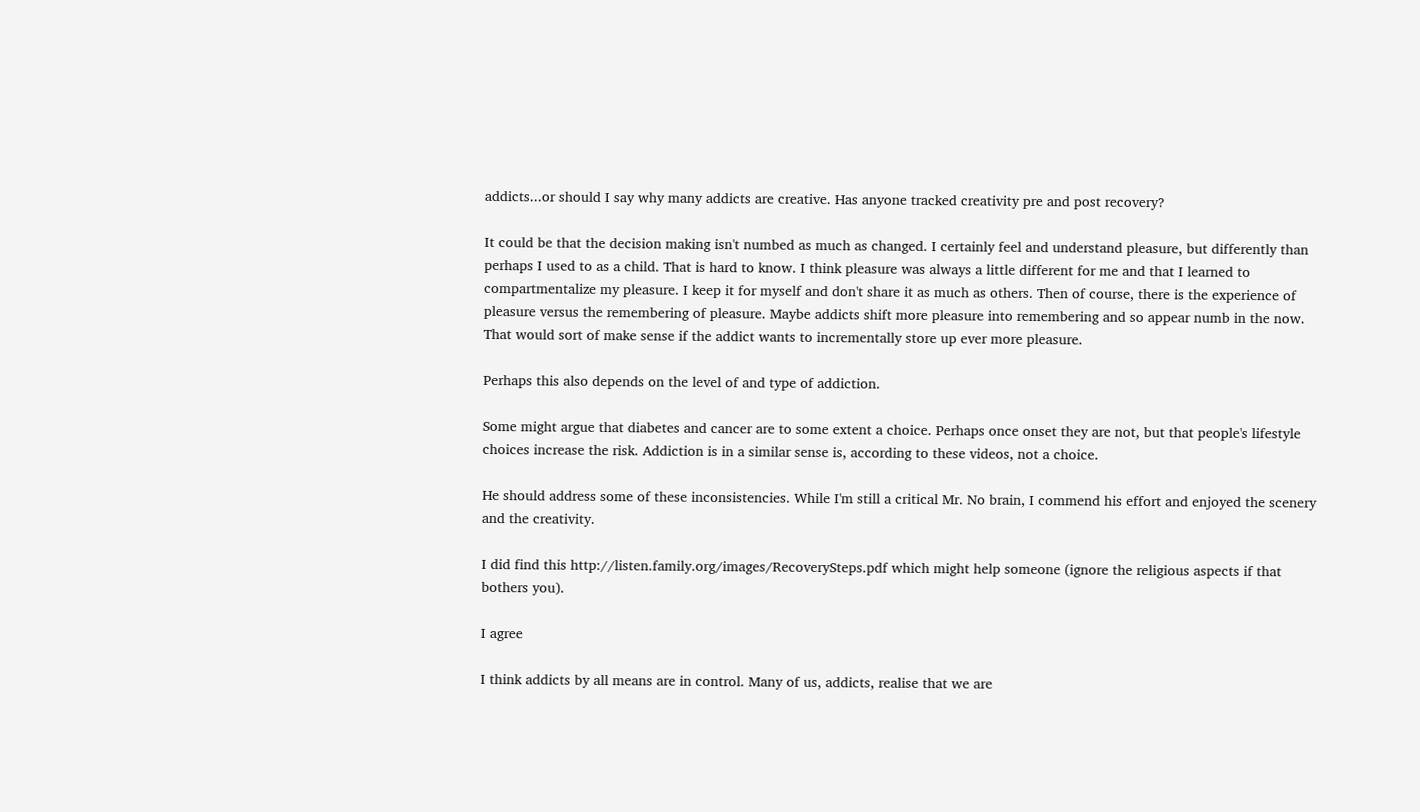addicts...or should I say why many addicts are creative. Has anyone tracked creativity pre and post recovery?

It could be that the decision making isn't numbed as much as changed. I certainly feel and understand pleasure, but differently than perhaps I used to as a child. That is hard to know. I think pleasure was always a little different for me and that I learned to compartmentalize my pleasure. I keep it for myself and don't share it as much as others. Then of course, there is the experience of pleasure versus the remembering of pleasure. Maybe addicts shift more pleasure into remembering and so appear numb in the now. That would sort of make sense if the addict wants to incrementally store up ever more pleasure.

Perhaps this also depends on the level of and type of addiction.

Some might argue that diabetes and cancer are to some extent a choice. Perhaps once onset they are not, but that people's lifestyle choices increase the risk. Addiction is in a similar sense is, according to these videos, not a choice.

He should address some of these inconsistencies. While I'm still a critical Mr. No brain, I commend his effort and enjoyed the scenery and the creativity.

I did find this http://listen.family.org/images/RecoverySteps.pdf which might help someone (ignore the religious aspects if that bothers you).

I agree

I think addicts by all means are in control. Many of us, addicts, realise that we are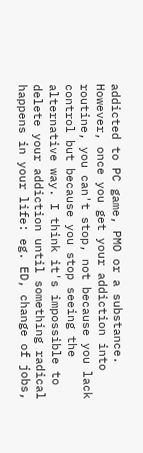addicted to PC game, PMO or a substance. However, once you get your addiction into routine, you can't stop, not because you lack control but because you stop seeing the alternative way. I think it's impossible to delete your addiction until something radical happens in your life: eg. ED, change of jobs,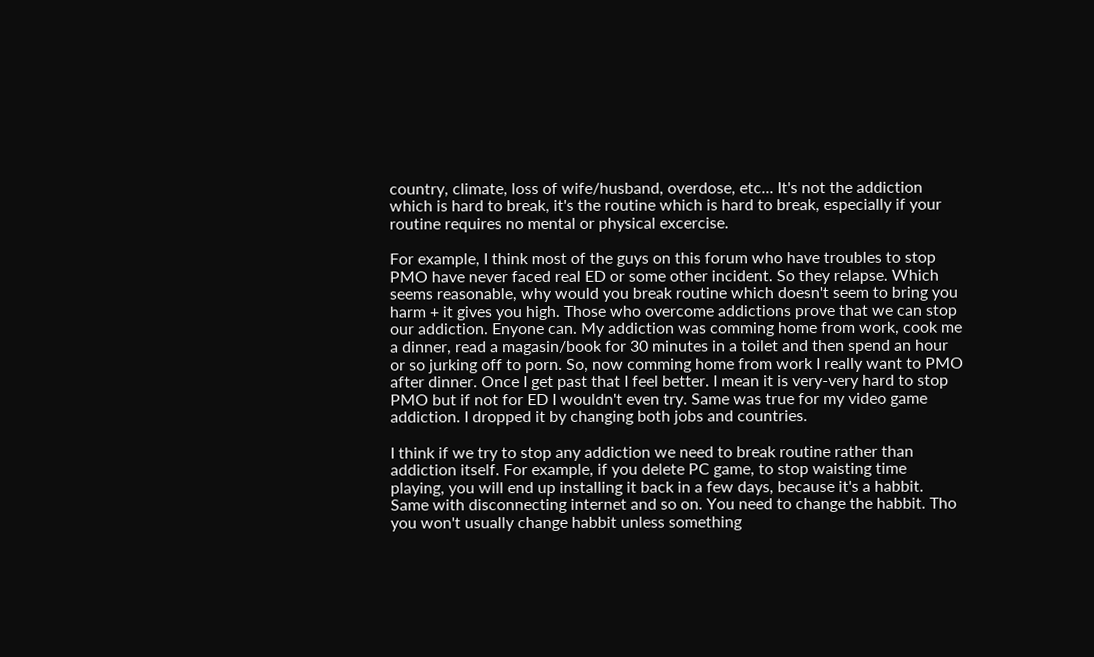country, climate, loss of wife/husband, overdose, etc... It's not the addiction which is hard to break, it's the routine which is hard to break, especially if your routine requires no mental or physical excercise.

For example, I think most of the guys on this forum who have troubles to stop PMO have never faced real ED or some other incident. So they relapse. Which seems reasonable, why would you break routine which doesn't seem to bring you harm + it gives you high. Those who overcome addictions prove that we can stop our addiction. Enyone can. My addiction was comming home from work, cook me a dinner, read a magasin/book for 30 minutes in a toilet and then spend an hour or so jurking off to porn. So, now comming home from work I really want to PMO after dinner. Once I get past that I feel better. I mean it is very-very hard to stop PMO but if not for ED I wouldn't even try. Same was true for my video game addiction. I dropped it by changing both jobs and countries.

I think if we try to stop any addiction we need to break routine rather than addiction itself. For example, if you delete PC game, to stop waisting time playing, you will end up installing it back in a few days, because it's a habbit. Same with disconnecting internet and so on. You need to change the habbit. Tho you won't usually change habbit unless something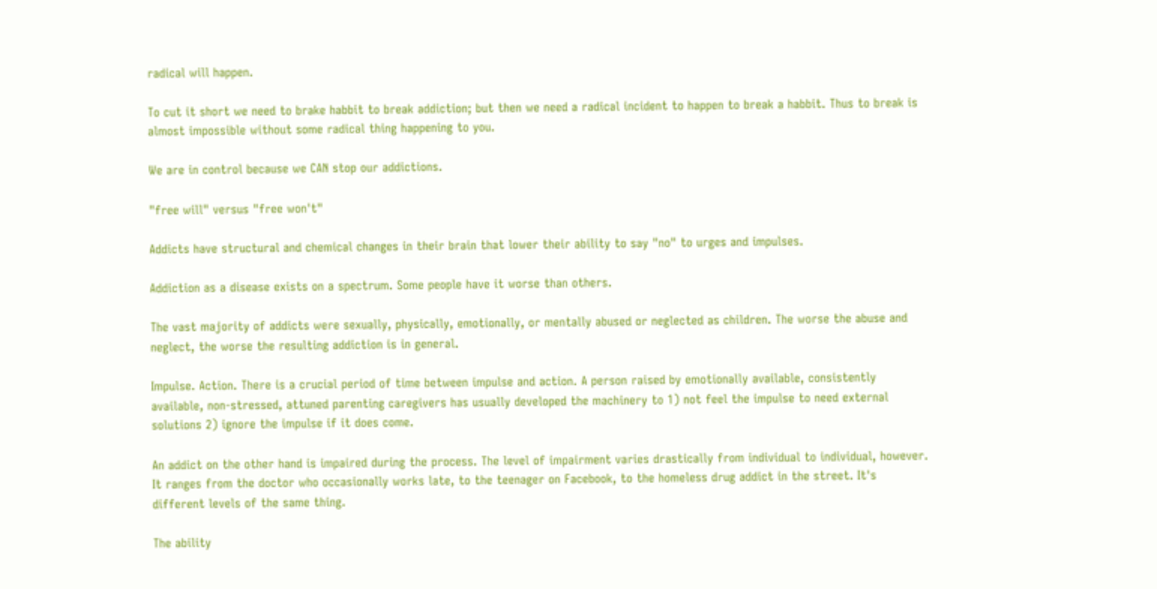radical will happen.

To cut it short we need to brake habbit to break addiction; but then we need a radical incident to happen to break a habbit. Thus to break is almost impossible without some radical thing happening to you.

We are in control because we CAN stop our addictions.

"free will" versus "free won't"

Addicts have structural and chemical changes in their brain that lower their ability to say "no" to urges and impulses.

Addiction as a disease exists on a spectrum. Some people have it worse than others.

The vast majority of addicts were sexually, physically, emotionally, or mentally abused or neglected as children. The worse the abuse and neglect, the worse the resulting addiction is in general.

Impulse. Action. There is a crucial period of time between impulse and action. A person raised by emotionally available, consistently available, non-stressed, attuned parenting caregivers has usually developed the machinery to 1) not feel the impulse to need external solutions 2) ignore the impulse if it does come.

An addict on the other hand is impaired during the process. The level of impairment varies drastically from individual to individual, however. It ranges from the doctor who occasionally works late, to the teenager on Facebook, to the homeless drug addict in the street. It's different levels of the same thing.

The ability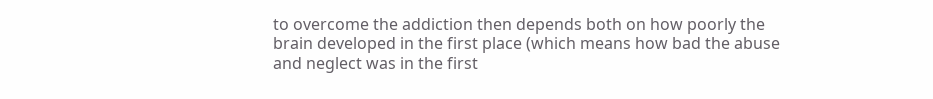to overcome the addiction then depends both on how poorly the brain developed in the first place (which means how bad the abuse and neglect was in the first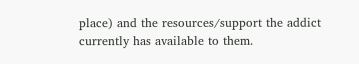place) and the resources/support the addict currently has available to them.